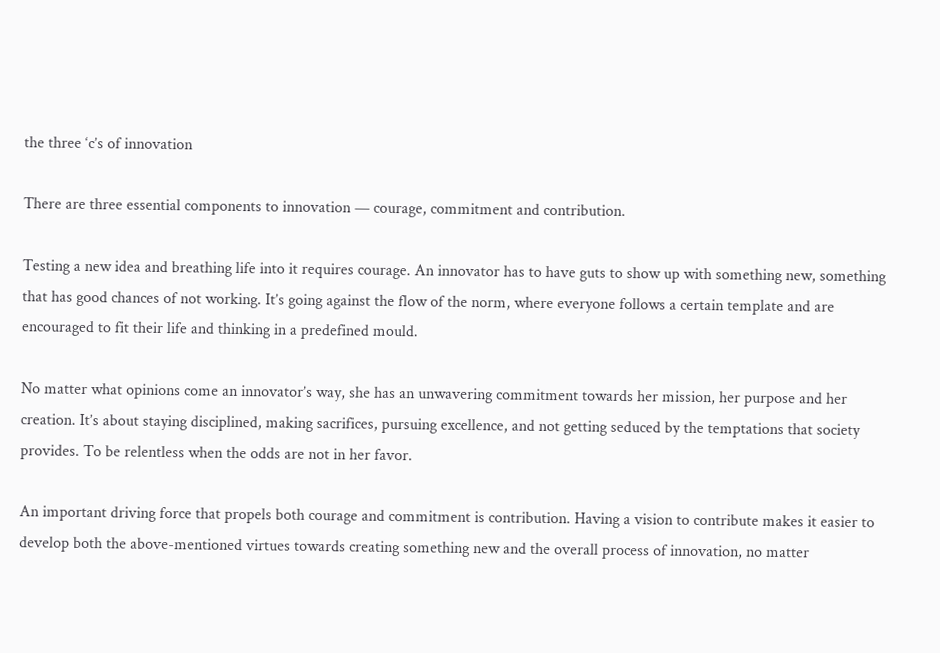the three ‘c’s of innovation

There are three essential components to innovation — courage, commitment and contribution.

Testing a new idea and breathing life into it requires courage. An innovator has to have guts to show up with something new, something that has good chances of not working. It’s going against the flow of the norm, where everyone follows a certain template and are encouraged to fit their life and thinking in a predefined mould.

No matter what opinions come an innovator’s way, she has an unwavering commitment towards her mission, her purpose and her creation. It’s about staying disciplined, making sacrifices, pursuing excellence, and not getting seduced by the temptations that society provides. To be relentless when the odds are not in her favor.

An important driving force that propels both courage and commitment is contribution. Having a vision to contribute makes it easier to develop both the above-mentioned virtues towards creating something new and the overall process of innovation, no matter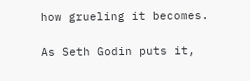how grueling it becomes.

As Seth Godin puts it,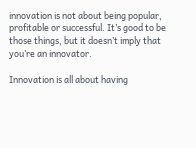innovation is not about being popular, profitable or successful. It’s good to be those things, but it doesn’t imply that you’re an innovator.

Innovation is all about having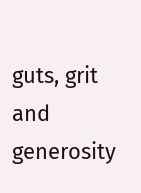guts, grit and generosity